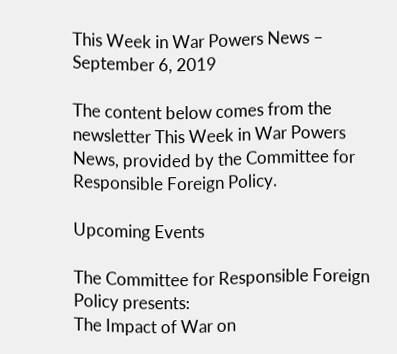This Week in War Powers News – September 6, 2019

The content below comes from the newsletter This Week in War Powers News, provided by the Committee for Responsible Foreign Policy.

Upcoming Events

The Committee for Responsible Foreign Policy presents:
The Impact of War on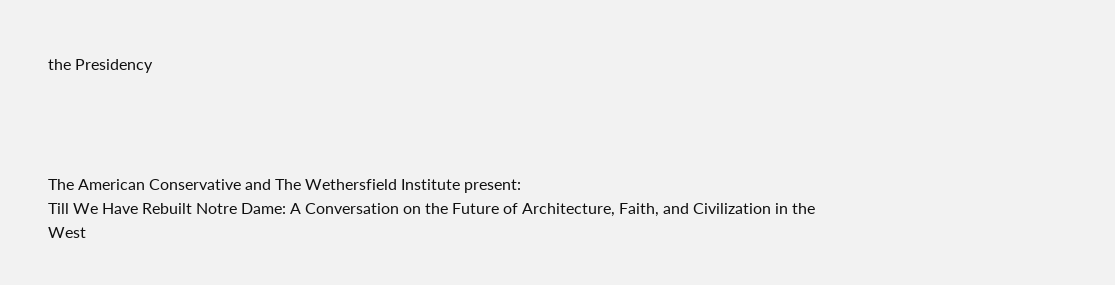the Presidency




The American Conservative and The Wethersfield Institute present:
Till We Have Rebuilt Notre Dame: A Conversation on the Future of Architecture, Faith, and Civilization in the West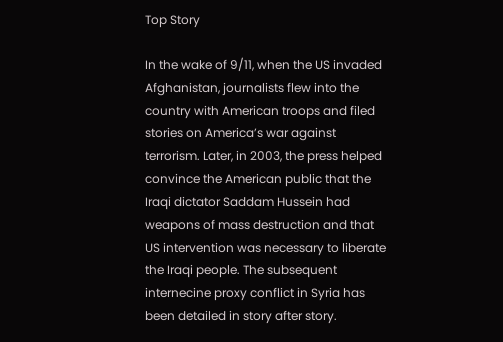Top Story

In the wake of 9/11, when the US invaded Afghanistan, journalists flew into the country with American troops and filed stories on America’s war against terrorism. Later, in 2003, the press helped convince the American public that the Iraqi dictator Saddam Hussein had weapons of mass destruction and that US intervention was necessary to liberate the Iraqi people. The subsequent internecine proxy conflict in Syria has been detailed in story after story.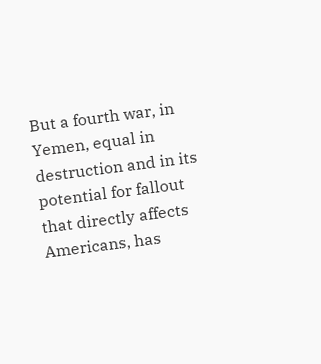But a fourth war, in Yemen, equal in destruction and in its potential for fallout that directly affects Americans, has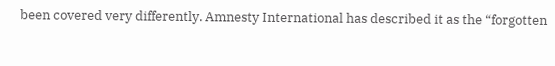been covered very differently. Amnesty International has described it as the “forgotten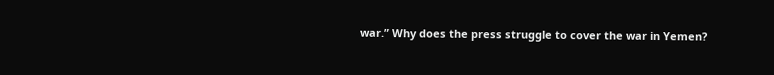war.” Why does the press struggle to cover the war in Yemen?